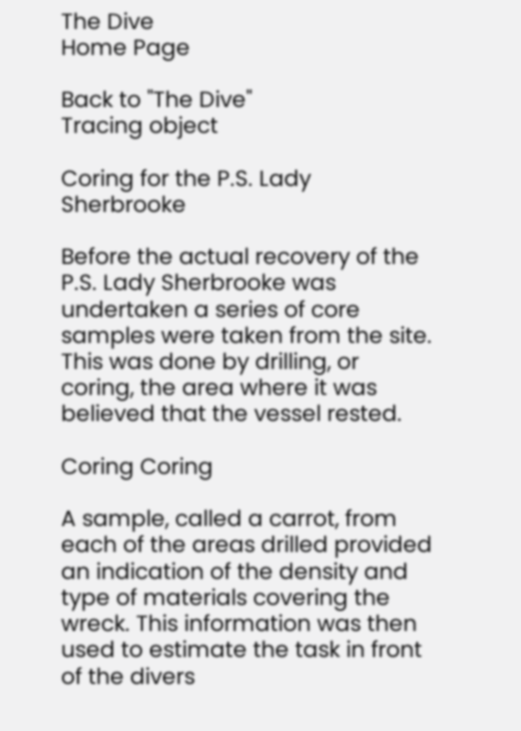The Dive
Home Page

Back to "The Dive"
Tracing object

Coring for the P.S. Lady Sherbrooke

Before the actual recovery of the P.S. Lady Sherbrooke was undertaken a series of core samples were taken from the site. This was done by drilling, or coring, the area where it was believed that the vessel rested.

Coring Coring

A sample, called a carrot, from each of the areas drilled provided an indication of the density and type of materials covering the wreck. This information was then used to estimate the task in front of the divers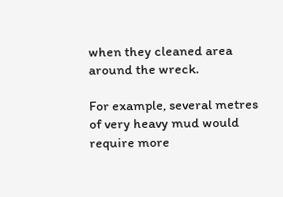when they cleaned area around the wreck.

For example, several metres of very heavy mud would require more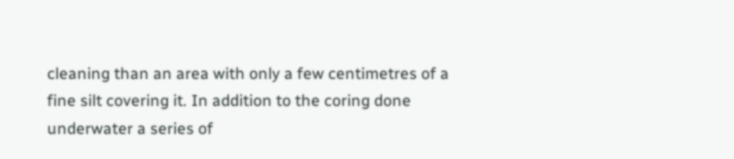cleaning than an area with only a few centimetres of a fine silt covering it. In addition to the coring done underwater a series of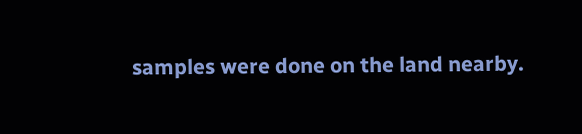samples were done on the land nearby.